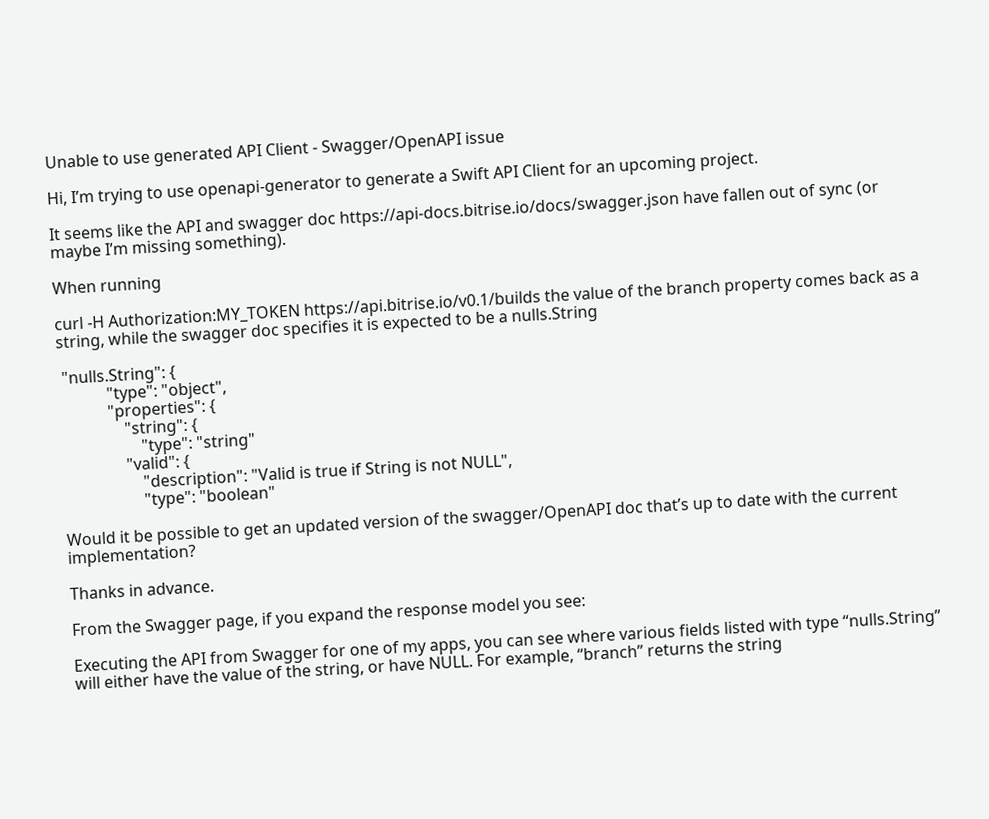Unable to use generated API Client - Swagger/OpenAPI issue

Hi, I’m trying to use openapi-generator to generate a Swift API Client for an upcoming project.

It seems like the API and swagger doc https://api-docs.bitrise.io/docs/swagger.json have fallen out of sync (or maybe I’m missing something).

When running

curl -H Authorization:MY_TOKEN https://api.bitrise.io/v0.1/builds the value of the branch property comes back as a string, while the swagger doc specifies it is expected to be a nulls.String

 "nulls.String": {
            "type": "object",
            "properties": {
                "string": {
                    "type": "string"
                "valid": {
                    "description": "Valid is true if String is not NULL",
                    "type": "boolean"

Would it be possible to get an updated version of the swagger/OpenAPI doc that’s up to date with the current implementation?

Thanks in advance.

From the Swagger page, if you expand the response model you see:

Executing the API from Swagger for one of my apps, you can see where various fields listed with type “nulls.String” will either have the value of the string, or have NULL. For example, “branch” returns the string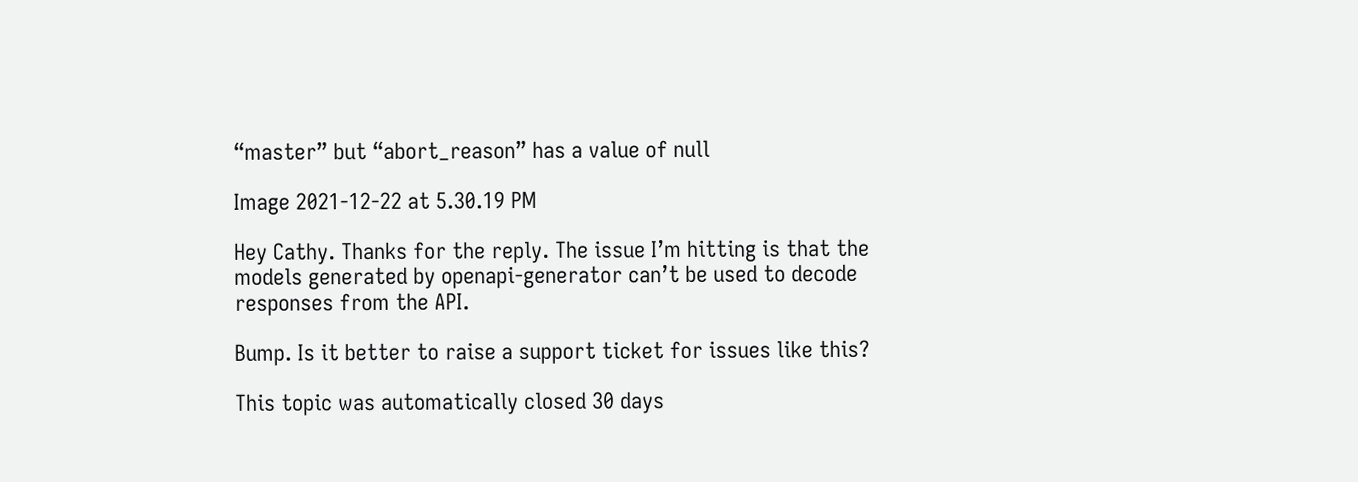“master” but “abort_reason” has a value of null

Image 2021-12-22 at 5.30.19 PM

Hey Cathy. Thanks for the reply. The issue I’m hitting is that the models generated by openapi-generator can’t be used to decode responses from the API.

Bump. Is it better to raise a support ticket for issues like this?

This topic was automatically closed 30 days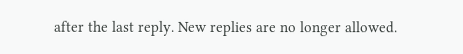after the last reply. New replies are no longer allowed.